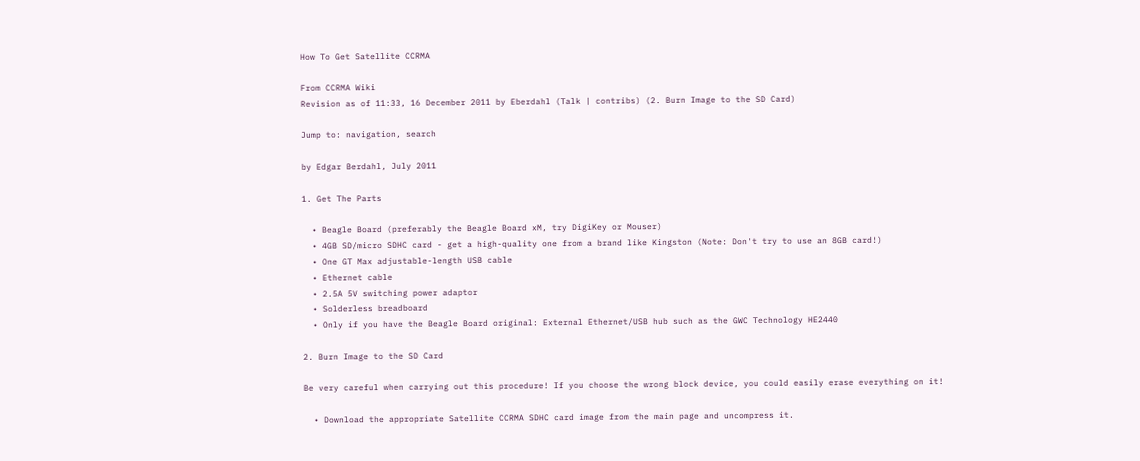How To Get Satellite CCRMA

From CCRMA Wiki
Revision as of 11:33, 16 December 2011 by Eberdahl (Talk | contribs) (2. Burn Image to the SD Card)

Jump to: navigation, search

by Edgar Berdahl, July 2011

1. Get The Parts

  • Beagle Board (preferably the Beagle Board xM, try DigiKey or Mouser)
  • 4GB SD/micro SDHC card - get a high-quality one from a brand like Kingston (Note: Don't try to use an 8GB card!)
  • One GT Max adjustable-length USB cable
  • Ethernet cable
  • 2.5A 5V switching power adaptor
  • Solderless breadboard
  • Only if you have the Beagle Board original: External Ethernet/USB hub such as the GWC Technology HE2440

2. Burn Image to the SD Card

Be very careful when carrying out this procedure! If you choose the wrong block device, you could easily erase everything on it!

  • Download the appropriate Satellite CCRMA SDHC card image from the main page and uncompress it.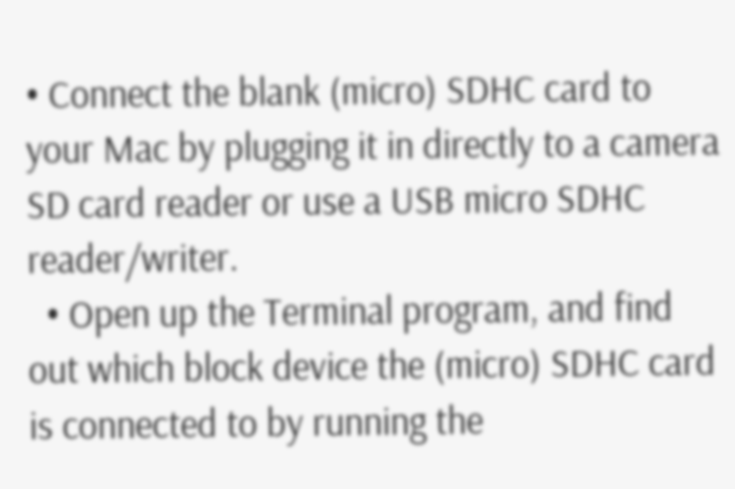• Connect the blank (micro) SDHC card to your Mac by plugging it in directly to a camera SD card reader or use a USB micro SDHC reader/writer.
  • Open up the Terminal program, and find out which block device the (micro) SDHC card is connected to by running the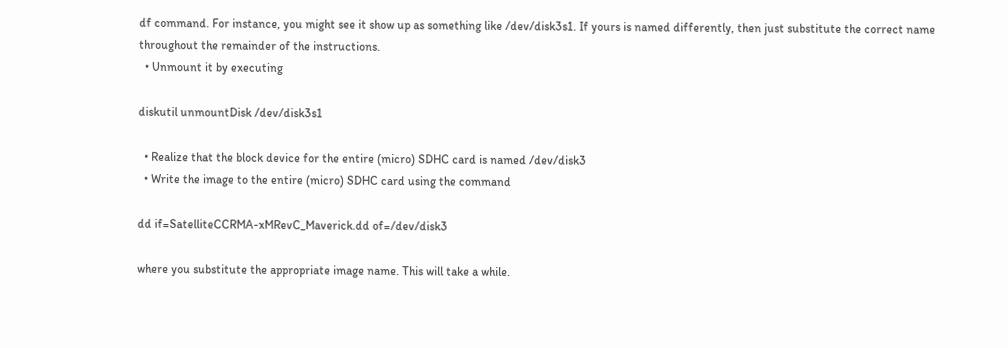df command. For instance, you might see it show up as something like /dev/disk3s1. If yours is named differently, then just substitute the correct name throughout the remainder of the instructions.
  • Unmount it by executing

diskutil unmountDisk /dev/disk3s1

  • Realize that the block device for the entire (micro) SDHC card is named /dev/disk3
  • Write the image to the entire (micro) SDHC card using the command

dd if=SatelliteCCRMA-xMRevC_Maverick.dd of=/dev/disk3

where you substitute the appropriate image name. This will take a while.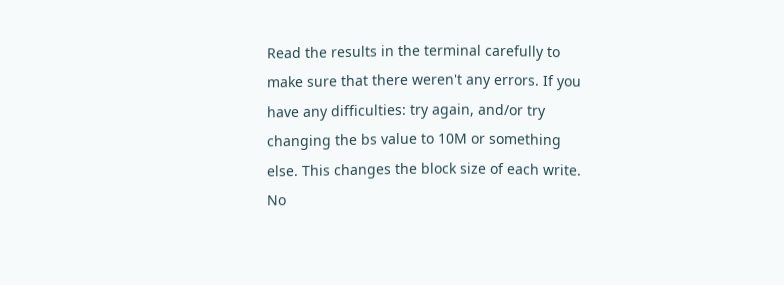Read the results in the terminal carefully to make sure that there weren't any errors. If you have any difficulties: try again, and/or try changing the bs value to 10M or something else. This changes the block size of each write. No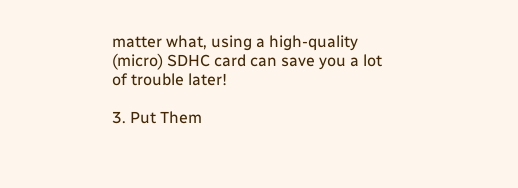matter what, using a high-quality (micro) SDHC card can save you a lot of trouble later!

3. Put Them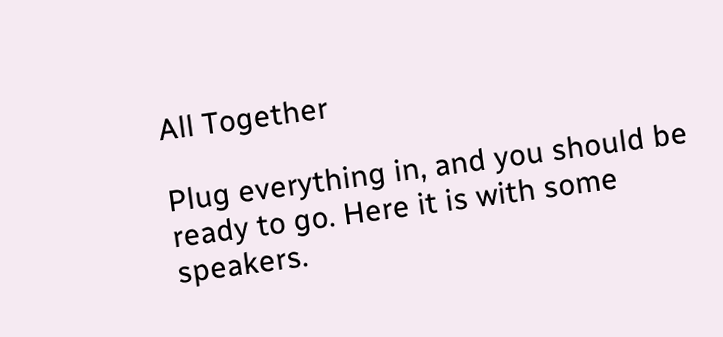All Together

Plug everything in, and you should be ready to go. Here it is with some speakers.